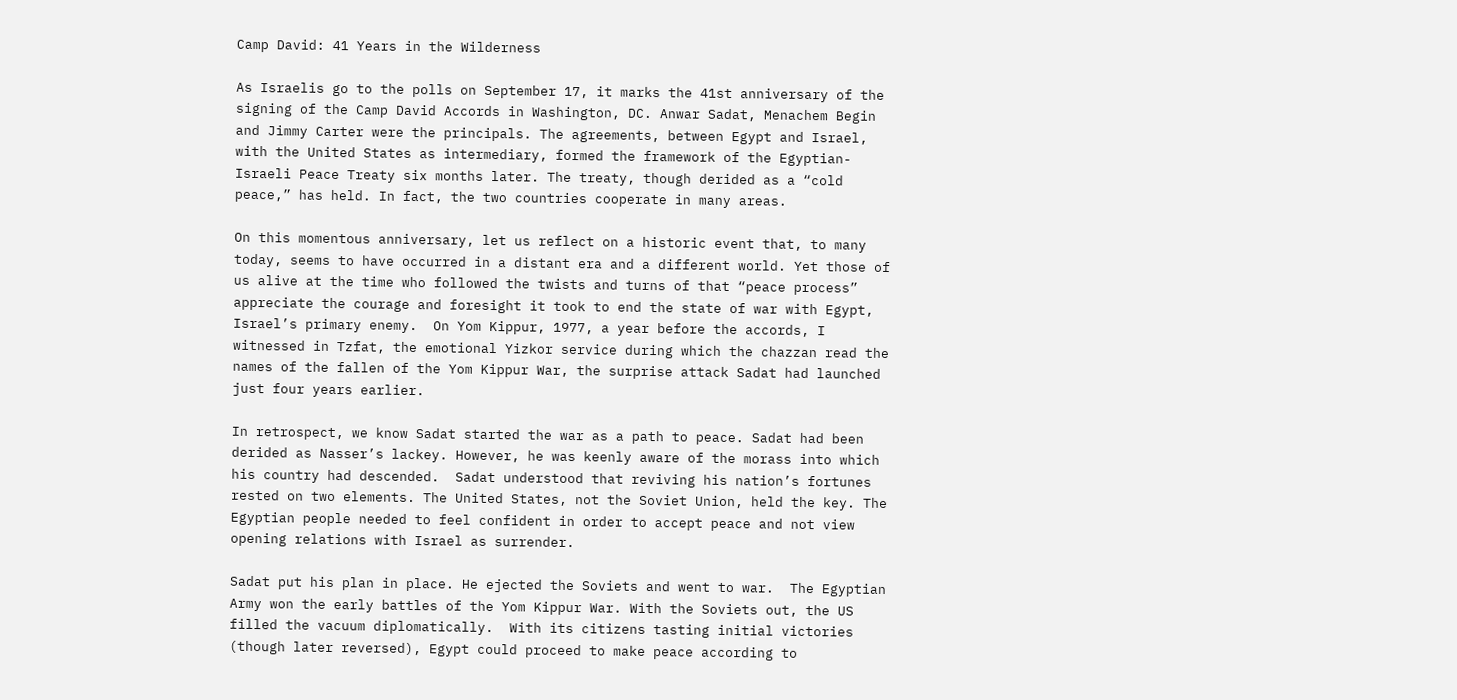Camp David: 41 Years in the Wilderness

As Israelis go to the polls on September 17, it marks the 41st anniversary of the signing of the Camp David Accords in Washington, DC. Anwar Sadat, Menachem Begin and Jimmy Carter were the principals. The agreements, between Egypt and Israel, with the United States as intermediary, formed the framework of the Egyptian-Israeli Peace Treaty six months later. The treaty, though derided as a “cold peace,” has held. In fact, the two countries cooperate in many areas.

On this momentous anniversary, let us reflect on a historic event that, to many today, seems to have occurred in a distant era and a different world. Yet those of us alive at the time who followed the twists and turns of that “peace process” appreciate the courage and foresight it took to end the state of war with Egypt, Israel’s primary enemy.  On Yom Kippur, 1977, a year before the accords, I witnessed in Tzfat, the emotional Yizkor service during which the chazzan read the names of the fallen of the Yom Kippur War, the surprise attack Sadat had launched just four years earlier.

In retrospect, we know Sadat started the war as a path to peace. Sadat had been derided as Nasser’s lackey. However, he was keenly aware of the morass into which his country had descended.  Sadat understood that reviving his nation’s fortunes rested on two elements. The United States, not the Soviet Union, held the key. The Egyptian people needed to feel confident in order to accept peace and not view opening relations with Israel as surrender.

Sadat put his plan in place. He ejected the Soviets and went to war.  The Egyptian Army won the early battles of the Yom Kippur War. With the Soviets out, the US filled the vacuum diplomatically.  With its citizens tasting initial victories (though later reversed), Egypt could proceed to make peace according to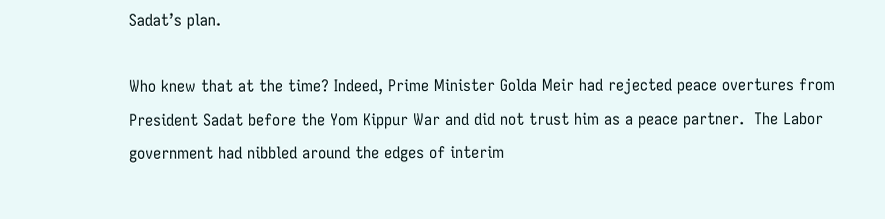Sadat’s plan.

Who knew that at the time? Indeed, Prime Minister Golda Meir had rejected peace overtures from President Sadat before the Yom Kippur War and did not trust him as a peace partner.  The Labor government had nibbled around the edges of interim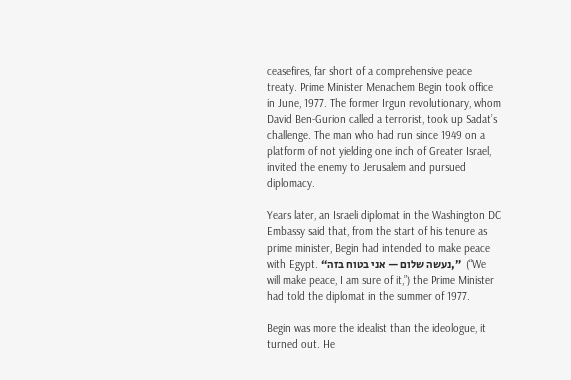ceasefires, far short of a comprehensive peace treaty. Prime Minister Menachem Begin took office in June, 1977. The former Irgun revolutionary, whom David Ben-Gurion called a terrorist, took up Sadat’s challenge. The man who had run since 1949 on a platform of not yielding one inch of Greater Israel, invited the enemy to Jerusalem and pursued diplomacy.

Years later, an Israeli diplomat in the Washington DC Embassy said that, from the start of his tenure as prime minister, Begin had intended to make peace with Egypt. “נעשה שלום — אני בטוח בזה,”  (“We will make peace, I am sure of it,”) the Prime Minister had told the diplomat in the summer of 1977.

Begin was more the idealist than the ideologue, it turned out. He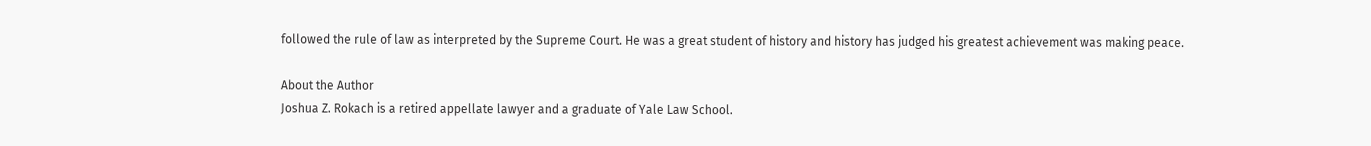followed the rule of law as interpreted by the Supreme Court. He was a great student of history and history has judged his greatest achievement was making peace.

About the Author
Joshua Z. Rokach is a retired appellate lawyer and a graduate of Yale Law School.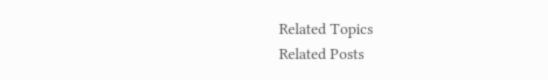Related Topics
Related Posts